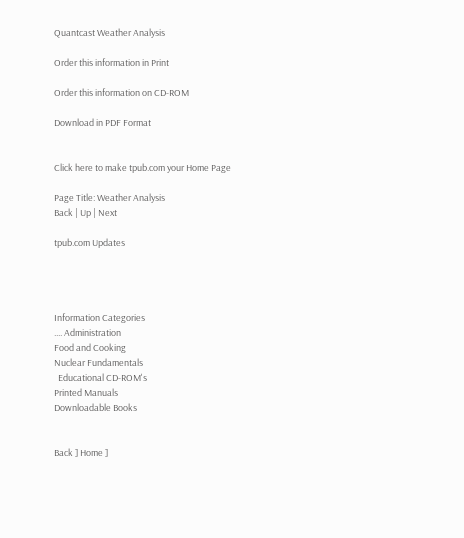Quantcast Weather Analysis

Order this information in Print

Order this information on CD-ROM

Download in PDF Format


Click here to make tpub.com your Home Page

Page Title: Weather Analysis
Back | Up | Next

tpub.com Updates




Information Categories
.... Administration
Food and Cooking
Nuclear Fundamentals
  Educational CD-ROM's
Printed Manuals
Downloadable Books


Back ] Home ]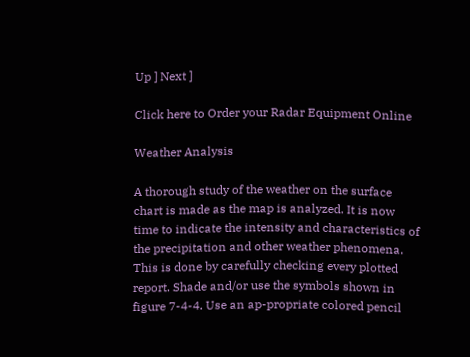Up ] Next ]

Click here to Order your Radar Equipment Online

Weather Analysis

A thorough study of the weather on the surface chart is made as the map is analyzed. It is now time to indicate the intensity and characteristics of the precipitation and other weather phenomena. This is done by carefully checking every plotted report. Shade and/or use the symbols shown in figure 7-4-4. Use an ap-propriate colored pencil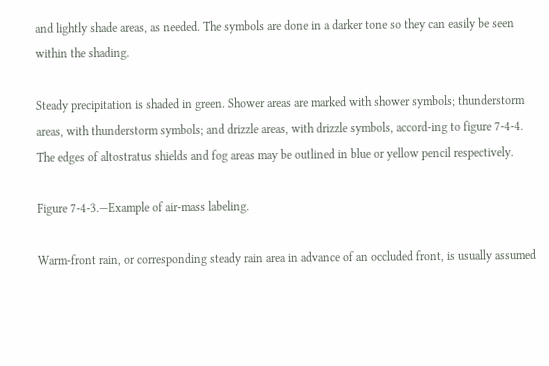and lightly shade areas, as needed. The symbols are done in a darker tone so they can easily be seen within the shading.

Steady precipitation is shaded in green. Shower areas are marked with shower symbols; thunderstorm areas, with thunderstorm symbols; and drizzle areas, with drizzle symbols, accord-ing to figure 7-4-4. The edges of altostratus shields and fog areas may be outlined in blue or yellow pencil respectively.

Figure 7-4-3.—Example of air-mass labeling.

Warm-front rain, or corresponding steady rain area in advance of an occluded front, is usually assumed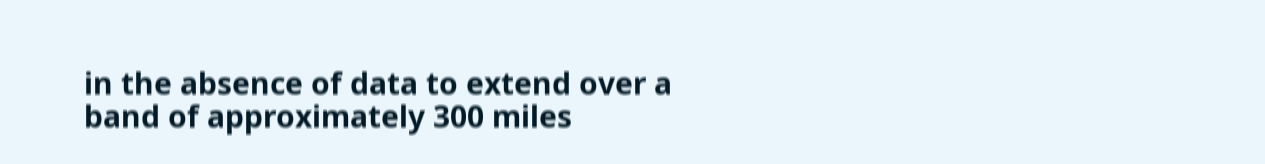in the absence of data to extend over a band of approximately 300 miles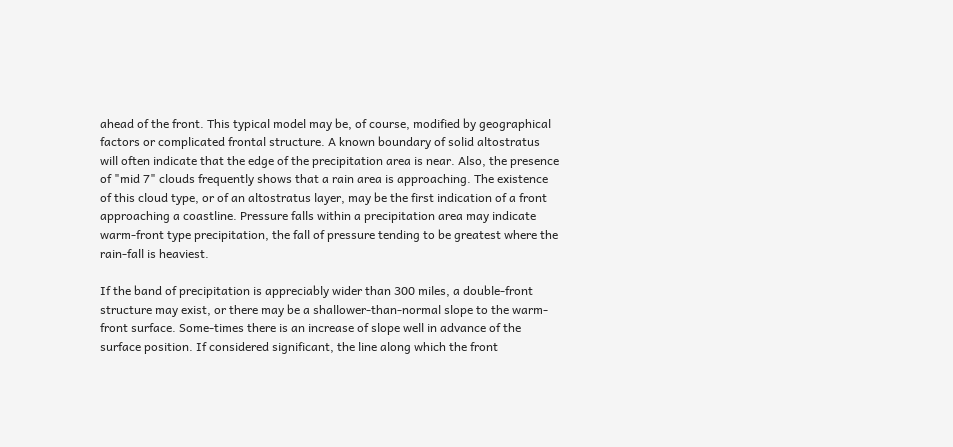ahead of the front. This typical model may be, of course, modified by geographical factors or complicated frontal structure. A known boundary of solid altostratus will often indicate that the edge of the precipitation area is near. Also, the presence of "mid 7" clouds frequently shows that a rain area is approaching. The existence of this cloud type, or of an altostratus layer, may be the first indication of a front approaching a coastline. Pressure falls within a precipitation area may indicate warm-front type precipitation, the fall of pressure tending to be greatest where the rain-fall is heaviest.

If the band of precipitation is appreciably wider than 300 miles, a double-front structure may exist, or there may be a shallower-than-normal slope to the warm-front surface. Some-times there is an increase of slope well in advance of the surface position. If considered significant, the line along which the front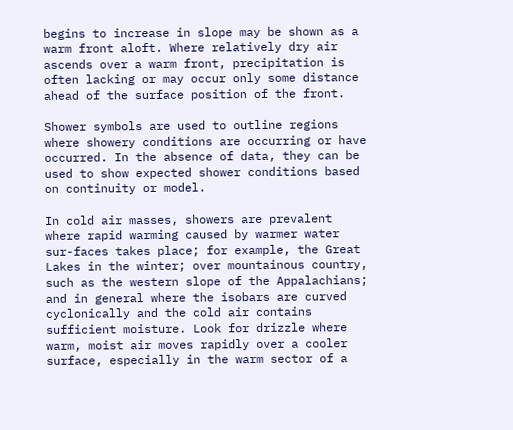begins to increase in slope may be shown as a warm front aloft. Where relatively dry air ascends over a warm front, precipitation is often lacking or may occur only some distance ahead of the surface position of the front.

Shower symbols are used to outline regions where showery conditions are occurring or have occurred. In the absence of data, they can be used to show expected shower conditions based on continuity or model.

In cold air masses, showers are prevalent where rapid warming caused by warmer water sur-faces takes place; for example, the Great Lakes in the winter; over mountainous country, such as the western slope of the Appalachians; and in general where the isobars are curved cyclonically and the cold air contains sufficient moisture. Look for drizzle where warm, moist air moves rapidly over a cooler surface, especially in the warm sector of a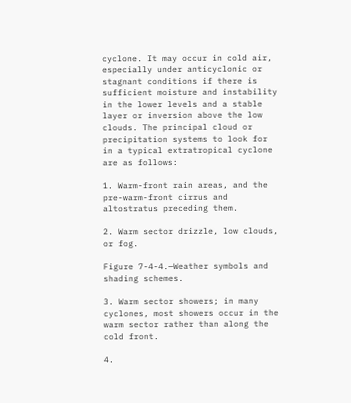cyclone. It may occur in cold air, especially under anticyclonic or stagnant conditions if there is sufficient moisture and instability in the lower levels and a stable layer or inversion above the low clouds. The principal cloud or precipitation systems to look for in a typical extratropical cyclone are as follows:

1. Warm-front rain areas, and the pre-warm-front cirrus and altostratus preceding them.

2. Warm sector drizzle, low clouds, or fog.

Figure 7-4-4.—Weather symbols and shading schemes.

3. Warm sector showers; in many cyclones, most showers occur in the warm sector rather than along the cold front.

4.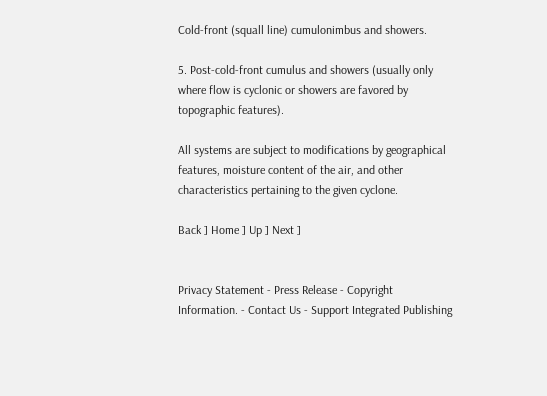Cold-front (squall line) cumulonimbus and showers.

5. Post-cold-front cumulus and showers (usually only where flow is cyclonic or showers are favored by topographic features).

All systems are subject to modifications by geographical features, moisture content of the air, and other characteristics pertaining to the given cyclone.

Back ] Home ] Up ] Next ]


Privacy Statement - Press Release - Copyright Information. - Contact Us - Support Integrated Publishing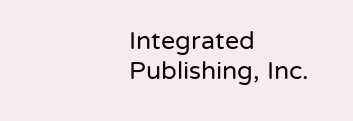Integrated Publishing, Inc.